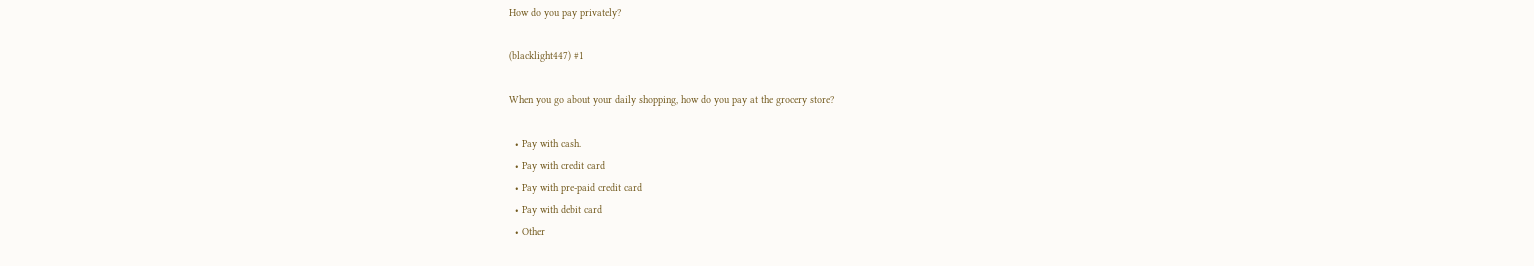How do you pay privately?

(blacklight447) #1

When you go about your daily shopping, how do you pay at the grocery store?

  • Pay with cash.
  • Pay with credit card
  • Pay with pre-paid credit card
  • Pay with debit card
  • Other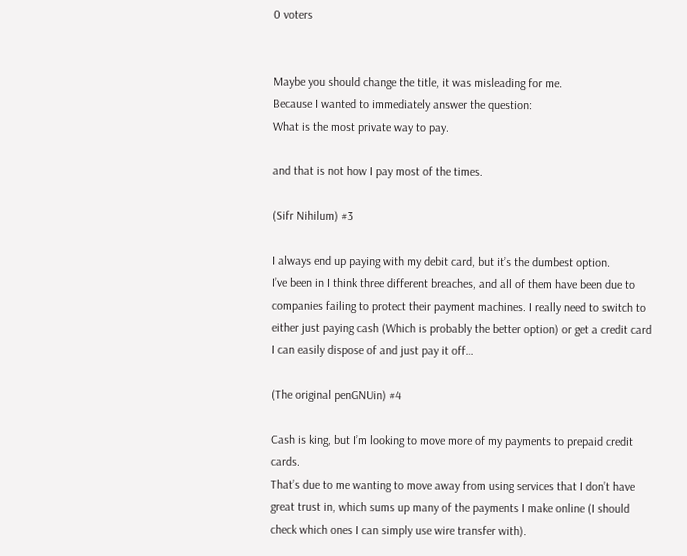0 voters


Maybe you should change the title, it was misleading for me.
Because I wanted to immediately answer the question:
What is the most private way to pay.

and that is not how I pay most of the times.

(Sifr Nihilum) #3

I always end up paying with my debit card, but it’s the dumbest option.
I’ve been in I think three different breaches, and all of them have been due to companies failing to protect their payment machines. I really need to switch to either just paying cash (Which is probably the better option) or get a credit card I can easily dispose of and just pay it off…

(The original penGNUin) #4

Cash is king, but I’m looking to move more of my payments to prepaid credit cards.
That’s due to me wanting to move away from using services that I don’t have great trust in, which sums up many of the payments I make online (I should check which ones I can simply use wire transfer with).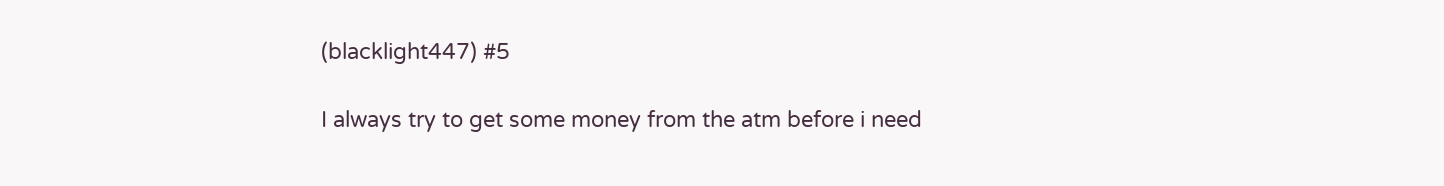(blacklight447) #5

I always try to get some money from the atm before i need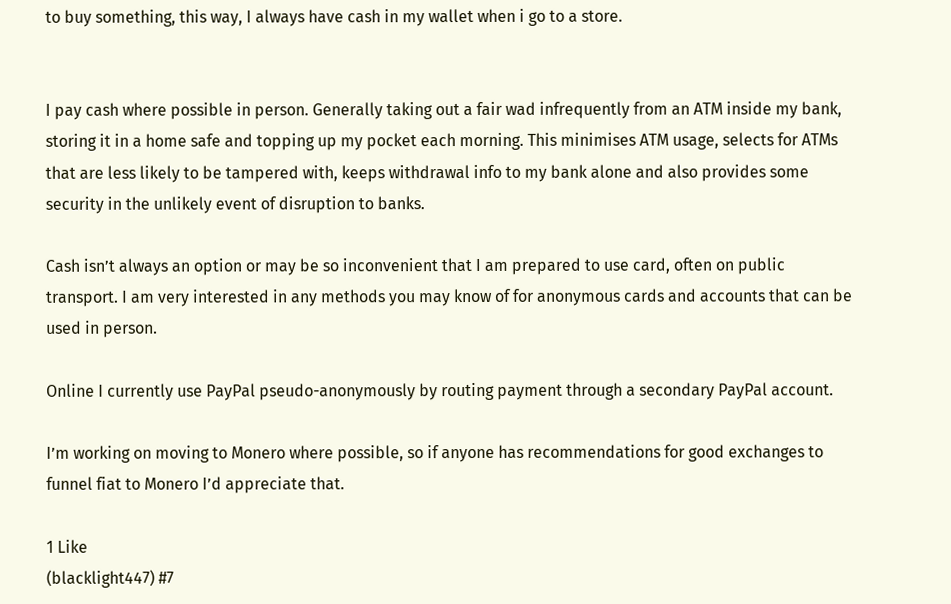to buy something, this way, I always have cash in my wallet when i go to a store.


I pay cash where possible in person. Generally taking out a fair wad infrequently from an ATM inside my bank, storing it in a home safe and topping up my pocket each morning. This minimises ATM usage, selects for ATMs that are less likely to be tampered with, keeps withdrawal info to my bank alone and also provides some security in the unlikely event of disruption to banks.

Cash isn’t always an option or may be so inconvenient that I am prepared to use card, often on public transport. I am very interested in any methods you may know of for anonymous cards and accounts that can be used in person.

Online I currently use PayPal pseudo-anonymously by routing payment through a secondary PayPal account.

I’m working on moving to Monero where possible, so if anyone has recommendations for good exchanges to funnel fiat to Monero I’d appreciate that.

1 Like
(blacklight447) #7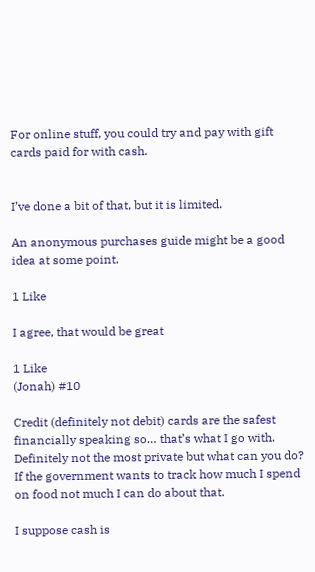For online stuff, you could try and pay with gift cards paid for with cash.


I’ve done a bit of that, but it is limited.

An anonymous purchases guide might be a good idea at some point.

1 Like

I agree, that would be great

1 Like
(Jonah) #10

Credit (definitely not debit) cards are the safest financially speaking so… that’s what I go with. Definitely not the most private but what can you do? If the government wants to track how much I spend on food not much I can do about that.

I suppose cash is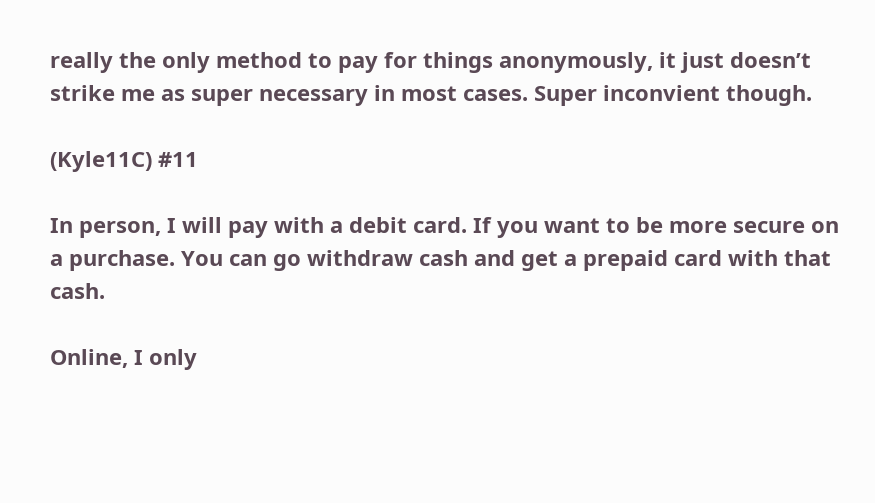really the only method to pay for things anonymously, it just doesn’t strike me as super necessary in most cases. Super inconvient though.

(Kyle11C) #11

In person, I will pay with a debit card. If you want to be more secure on a purchase. You can go withdraw cash and get a prepaid card with that cash.

Online, I only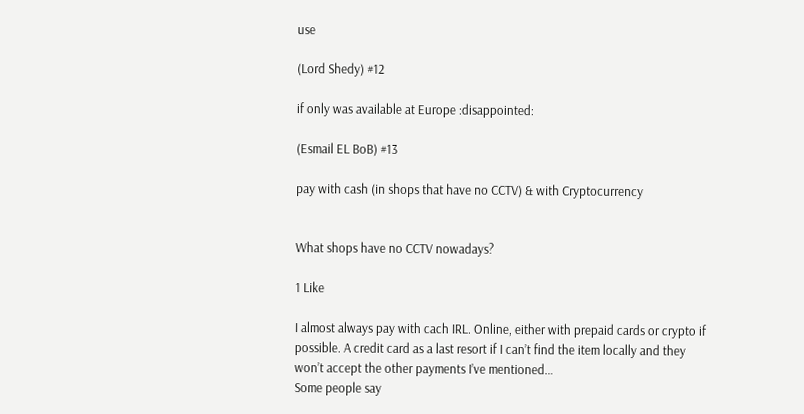use

(Lord Shedy) #12

if only was available at Europe :disappointed:

(Esmail EL BoB) #13

pay with cash (in shops that have no CCTV) & with Cryptocurrency


What shops have no CCTV nowadays?

1 Like

I almost always pay with cach IRL. Online, either with prepaid cards or crypto if possible. A credit card as a last resort if I can’t find the item locally and they won’t accept the other payments I’ve mentioned…
Some people say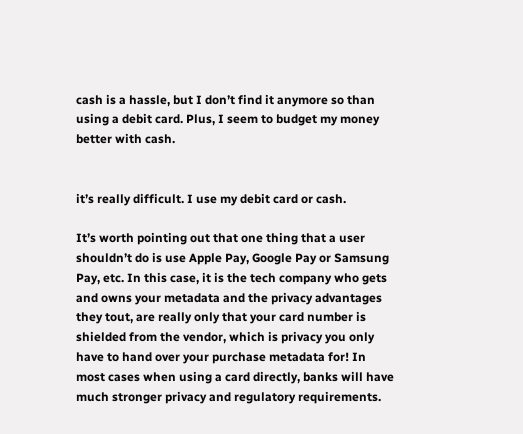cash is a hassle, but I don’t find it anymore so than using a debit card. Plus, I seem to budget my money better with cash.


it’s really difficult. I use my debit card or cash.

It’s worth pointing out that one thing that a user shouldn’t do is use Apple Pay, Google Pay or Samsung Pay, etc. In this case, it is the tech company who gets and owns your metadata and the privacy advantages they tout, are really only that your card number is shielded from the vendor, which is privacy you only have to hand over your purchase metadata for! In most cases when using a card directly, banks will have much stronger privacy and regulatory requirements.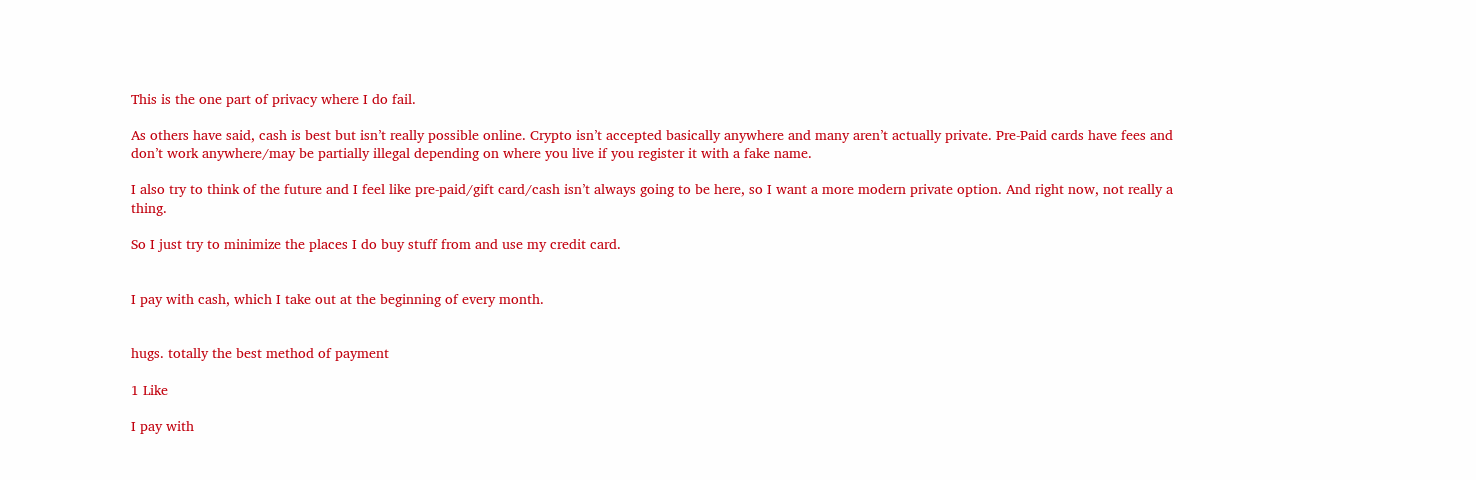This is the one part of privacy where I do fail.

As others have said, cash is best but isn’t really possible online. Crypto isn’t accepted basically anywhere and many aren’t actually private. Pre-Paid cards have fees and don’t work anywhere/may be partially illegal depending on where you live if you register it with a fake name.

I also try to think of the future and I feel like pre-paid/gift card/cash isn’t always going to be here, so I want a more modern private option. And right now, not really a thing.

So I just try to minimize the places I do buy stuff from and use my credit card.


I pay with cash, which I take out at the beginning of every month.


hugs. totally the best method of payment

1 Like

I pay with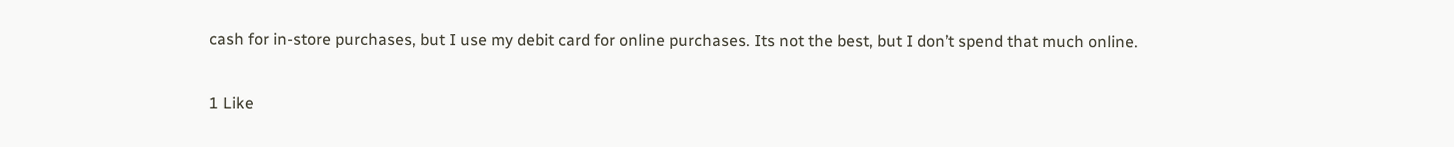cash for in-store purchases, but I use my debit card for online purchases. Its not the best, but I don’t spend that much online.

1 Like